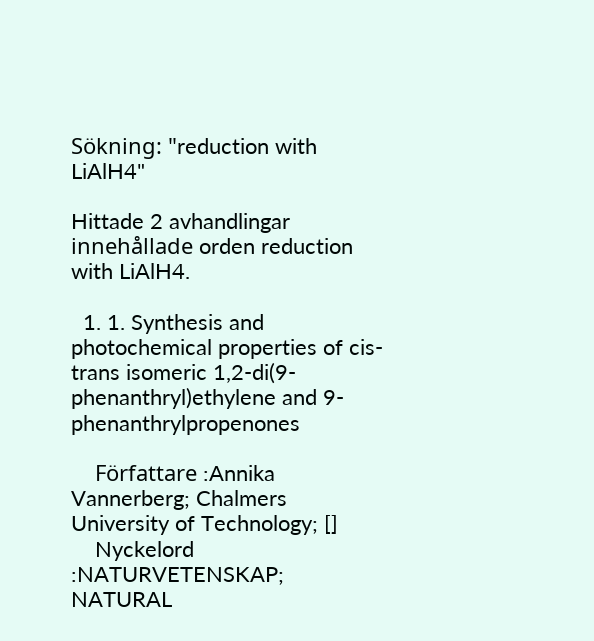Sökning: "reduction with LiAlH4"

Hittade 2 avhandlingar innehållade orden reduction with LiAlH4.

  1. 1. Synthesis and photochemical properties of cis-trans isomeric 1,2-di(9-phenanthryl)ethylene and 9- phenanthrylpropenones

    Författare :Annika Vannerberg; Chalmers University of Technology; []
    Nyckelord :NATURVETENSKAP; NATURAL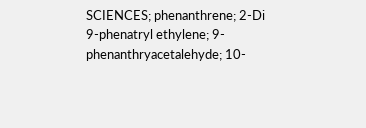SCIENCES; phenanthrene; 2-Di 9-phenatryl ethylene; 9-phenanthryacetalehyde; 10-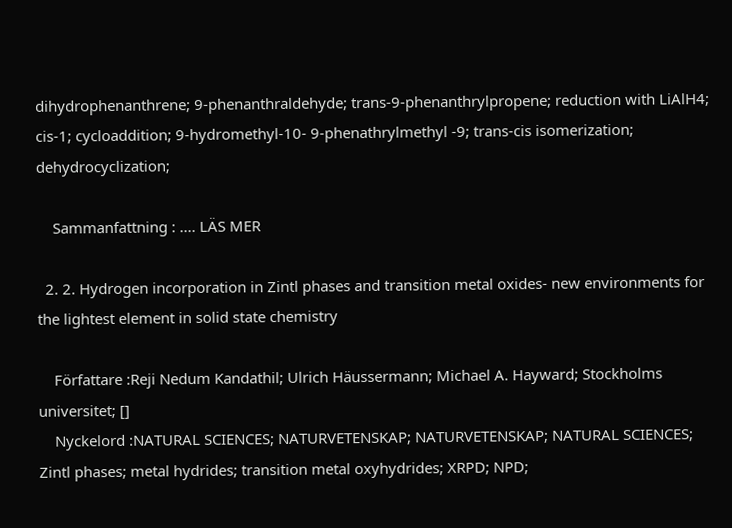dihydrophenanthrene; 9-phenanthraldehyde; trans-9-phenanthrylpropene; reduction with LiAlH4; cis-1; cycloaddition; 9-hydromethyl-10- 9-phenathrylmethyl -9; trans-cis isomerization; dehydrocyclization;

    Sammanfattning : .... LÄS MER

  2. 2. Hydrogen incorporation in Zintl phases and transition metal oxides- new environments for the lightest element in solid state chemistry

    Författare :Reji Nedum Kandathil; Ulrich Häussermann; Michael A. Hayward; Stockholms universitet; []
    Nyckelord :NATURAL SCIENCES; NATURVETENSKAP; NATURVETENSKAP; NATURAL SCIENCES; Zintl phases; metal hydrides; transition metal oxyhydrides; XRPD; NPD;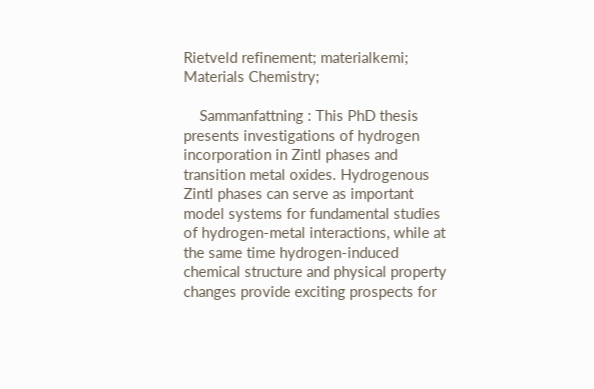Rietveld refinement; materialkemi; Materials Chemistry;

    Sammanfattning : This PhD thesis presents investigations of hydrogen incorporation in Zintl phases and transition metal oxides. Hydrogenous Zintl phases can serve as important model systems for fundamental studies of hydrogen-metal interactions, while at the same time hydrogen-induced chemical structure and physical property changes provide exciting prospects for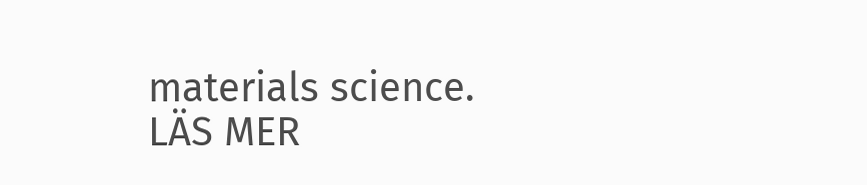materials science. LÄS MER